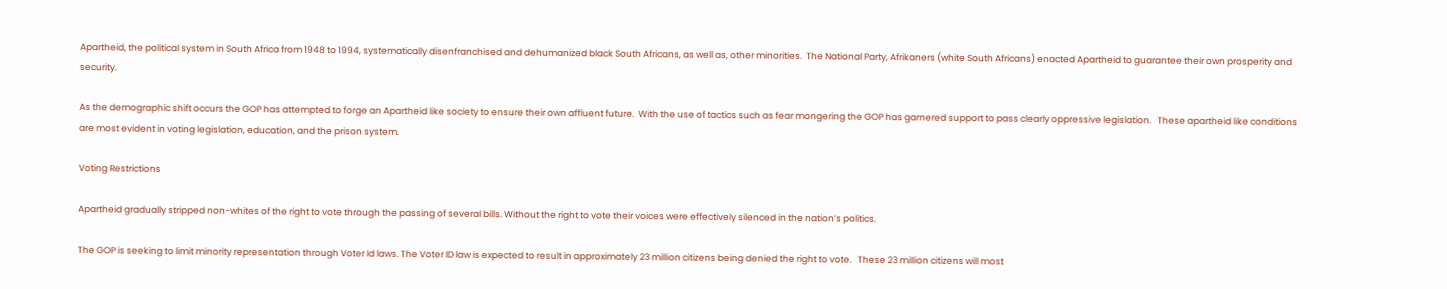Apartheid, the political system in South Africa from 1948 to 1994, systematically disenfranchised and dehumanized black South Africans, as well as, other minorities.  The National Party, Afrikaners (white South Africans) enacted Apartheid to guarantee their own prosperity and security.

As the demographic shift occurs the GOP has attempted to forge an Apartheid like society to ensure their own affluent future.  With the use of tactics such as fear mongering the GOP has garnered support to pass clearly oppressive legislation.   These apartheid like conditions are most evident in voting legislation, education, and the prison system.

Voting Restrictions

Apartheid gradually stripped non-whites of the right to vote through the passing of several bills. Without the right to vote their voices were effectively silenced in the nation’s politics.

The GOP is seeking to limit minority representation through Voter Id laws. The Voter ID law is expected to result in approximately 23 million citizens being denied the right to vote.   These 23 million citizens will most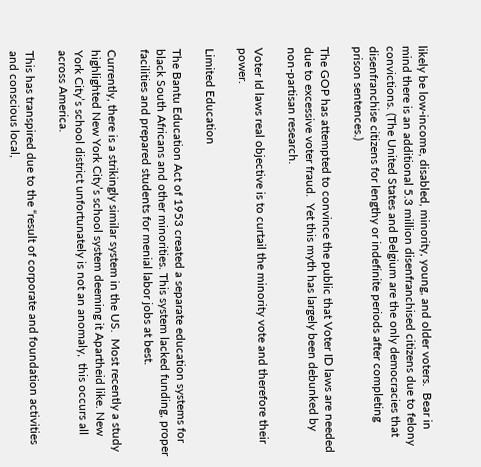likely be low-income, disabled, minority, young, and older voters.  Bear in mind there is an additional 5.3 million disenfranchised citizens due to felony convictions. (The United States and Belgium are the only democracies that disenfranchise citizens for lengthy or indefinite periods after completing prison sentences.)

The GOP has attempted to convince the public that Voter ID laws are needed due to excessive voter fraud.  Yet this myth has largely been debunked by non-partisan research.

Voter Id laws real objective is to curtail the minority vote and therefore their power.

Limited Education

The Bantu Education Act of 1953 created a separate education systems for black South Africans and other minorities. This system lacked funding, proper facilities and prepared students for menial labor jobs at best.

Currently, there is a strikingly similar system in the US.  Most recently a study highlighted New York City’s school system deeming it Apartheid like. New York City’s school district unfortunately is not an anomaly,  this occurs all across America.

This has transpired due to the “result of corporate and foundation activities and conscious local,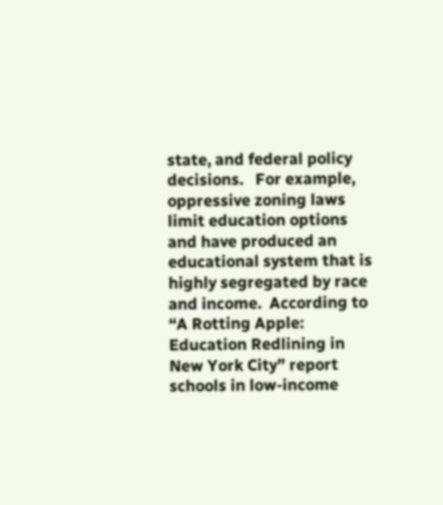state, and federal policy decisions.   For example, oppressive zoning laws limit education options and have produced an educational system that is highly segregated by race and income.  According to “A Rotting Apple: Education Redlining in New York City” report schools in low-income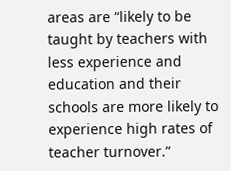areas are “likely to be taught by teachers with less experience and education and their schools are more likely to experience high rates of teacher turnover.”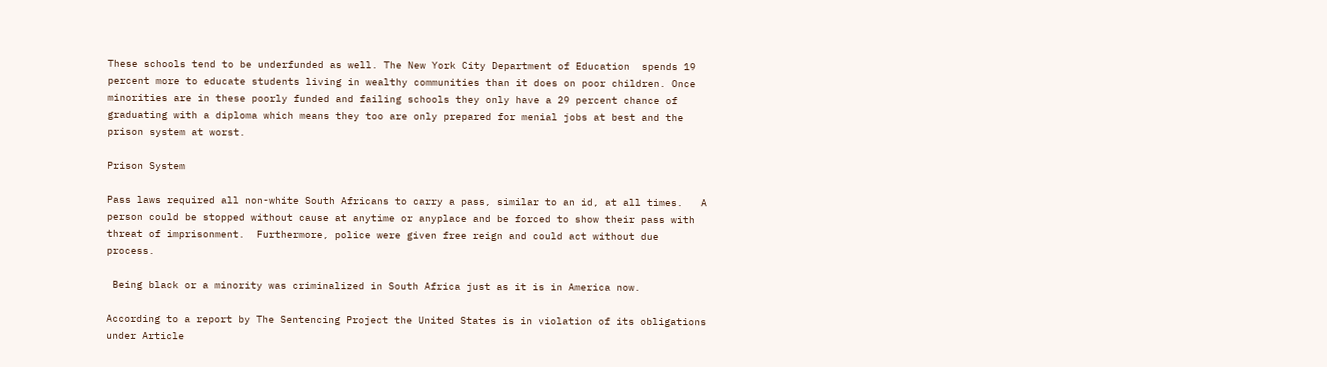These schools tend to be underfunded as well. The New York City Department of Education  spends 19 percent more to educate students living in wealthy communities than it does on poor children. Once minorities are in these poorly funded and failing schools they only have a 29 percent chance of graduating with a diploma which means they too are only prepared for menial jobs at best and the prison system at worst.

Prison System

Pass laws required all non-white South Africans to carry a pass, similar to an id, at all times.   A person could be stopped without cause at anytime or anyplace and be forced to show their pass with threat of imprisonment.  Furthermore, police were given free reign and could act without due process.

 Being black or a minority was criminalized in South Africa just as it is in America now.

According to a report by The Sentencing Project the United States is in violation of its obligations under Article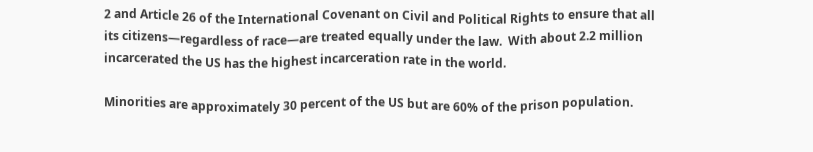2 and Article 26 of the International Covenant on Civil and Political Rights to ensure that all its citizens—regardless of race—are treated equally under the law.  With about 2.2 million incarcerated the US has the highest incarceration rate in the world.

Minorities are approximately 30 percent of the US but are 60% of the prison population.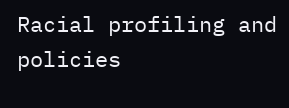Racial profiling and policies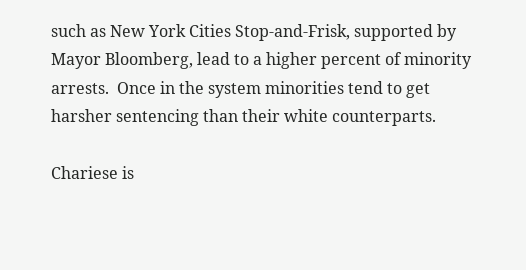such as New York Cities Stop-and-Frisk, supported by Mayor Bloomberg, lead to a higher percent of minority arrests.  Once in the system minorities tend to get harsher sentencing than their white counterparts.

Chariese is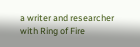a writer and researcher with Ring of Fire